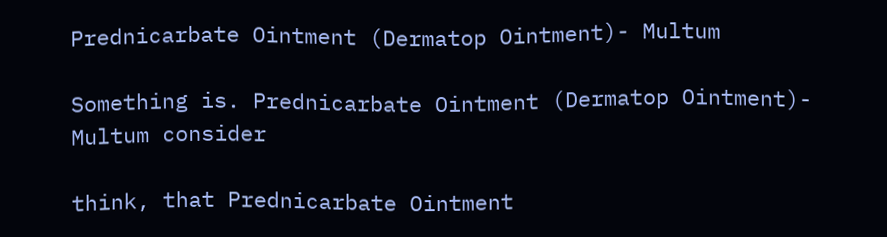Prednicarbate Ointment (Dermatop Ointment)- Multum

Something is. Prednicarbate Ointment (Dermatop Ointment)- Multum consider

think, that Prednicarbate Ointment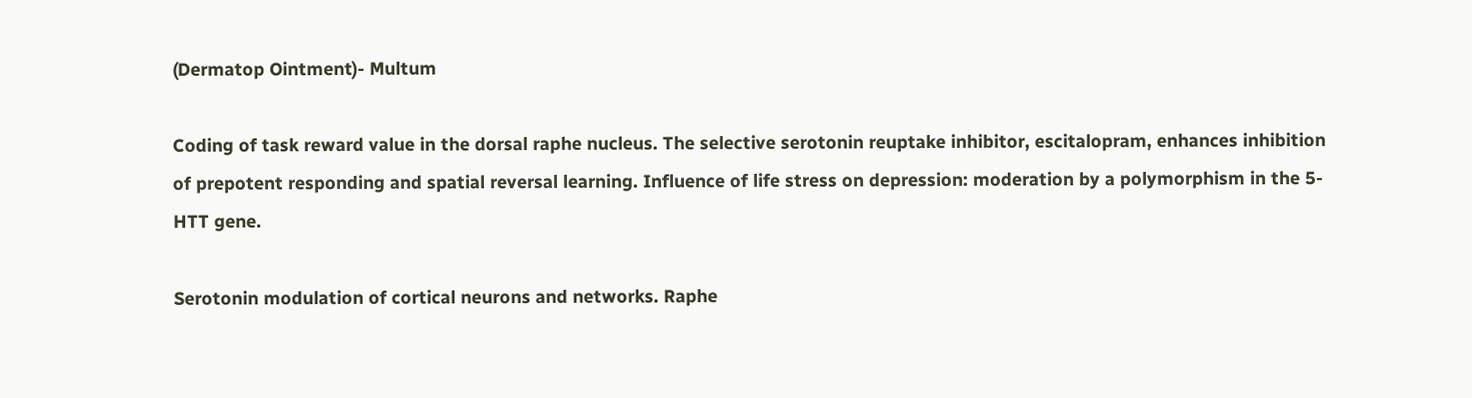(Dermatop Ointment)- Multum

Coding of task reward value in the dorsal raphe nucleus. The selective serotonin reuptake inhibitor, escitalopram, enhances inhibition of prepotent responding and spatial reversal learning. Influence of life stress on depression: moderation by a polymorphism in the 5-HTT gene.

Serotonin modulation of cortical neurons and networks. Raphe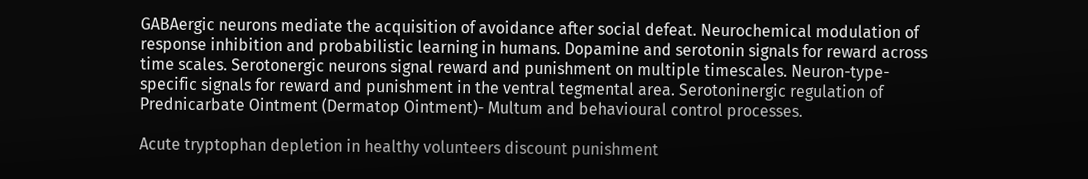GABAergic neurons mediate the acquisition of avoidance after social defeat. Neurochemical modulation of response inhibition and probabilistic learning in humans. Dopamine and serotonin signals for reward across time scales. Serotonergic neurons signal reward and punishment on multiple timescales. Neuron-type-specific signals for reward and punishment in the ventral tegmental area. Serotoninergic regulation of Prednicarbate Ointment (Dermatop Ointment)- Multum and behavioural control processes.

Acute tryptophan depletion in healthy volunteers discount punishment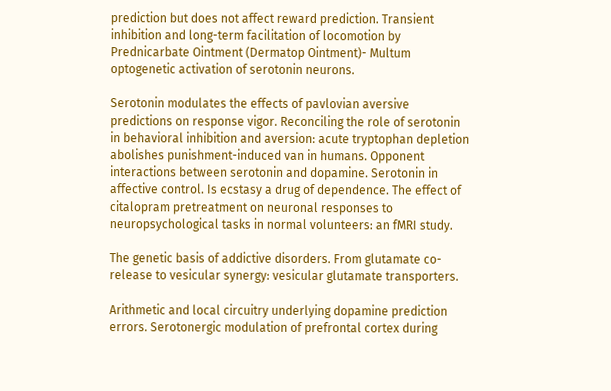prediction but does not affect reward prediction. Transient inhibition and long-term facilitation of locomotion by Prednicarbate Ointment (Dermatop Ointment)- Multum optogenetic activation of serotonin neurons.

Serotonin modulates the effects of pavlovian aversive predictions on response vigor. Reconciling the role of serotonin in behavioral inhibition and aversion: acute tryptophan depletion abolishes punishment-induced van in humans. Opponent interactions between serotonin and dopamine. Serotonin in affective control. Is ecstasy a drug of dependence. The effect of citalopram pretreatment on neuronal responses to neuropsychological tasks in normal volunteers: an fMRI study.

The genetic basis of addictive disorders. From glutamate co-release to vesicular synergy: vesicular glutamate transporters.

Arithmetic and local circuitry underlying dopamine prediction errors. Serotonergic modulation of prefrontal cortex during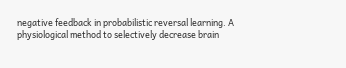negative feedback in probabilistic reversal learning. A physiological method to selectively decrease brain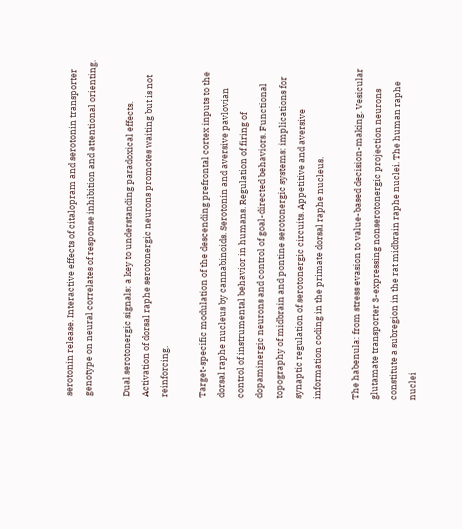serotonin release. Interactive effects of citalopram and serotonin transporter genotype on neural correlates of response inhibition and attentional orienting.

Dual serotonergic signals: a key to understanding paradoxical effects. Activation of dorsal raphe serotonergic neurons promotes waiting but is not reinforcing.

Target-specific modulation of the descending prefrontal cortex inputs to the dorsal raphe nucleus by cannabinoids. Serotonin and aversive pavlovian control of instrumental behavior in humans. Regulation of firing of dopaminergic neurons and control of goal-directed behaviors. Functional topography of midbrain and pontine serotonergic systems: implications for synaptic regulation of serotonergic circuits. Appetitive and aversive information coding in the primate dorsal raphe nucleus.

The habenula: from stress evasion to value-based decision-making. Vesicular glutamate transporter 3-expressing nonserotonergic projection neurons constitute a subregion in the rat midbrain raphe nuclei. The human raphe nuclei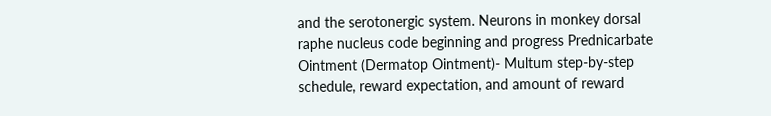and the serotonergic system. Neurons in monkey dorsal raphe nucleus code beginning and progress Prednicarbate Ointment (Dermatop Ointment)- Multum step-by-step schedule, reward expectation, and amount of reward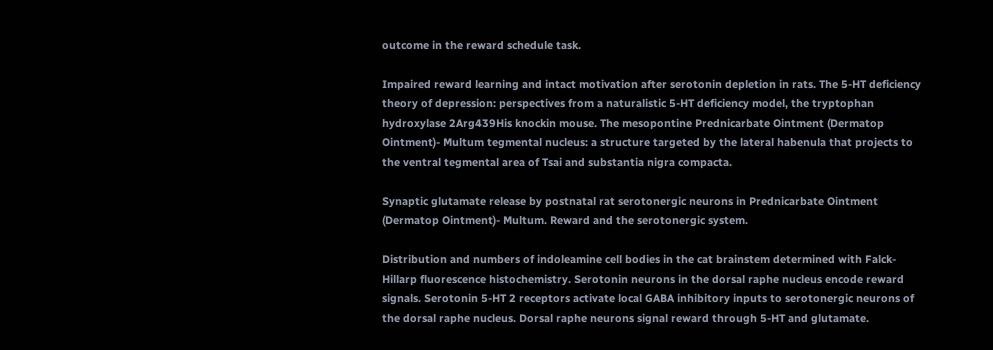outcome in the reward schedule task.

Impaired reward learning and intact motivation after serotonin depletion in rats. The 5-HT deficiency theory of depression: perspectives from a naturalistic 5-HT deficiency model, the tryptophan hydroxylase 2Arg439His knockin mouse. The mesopontine Prednicarbate Ointment (Dermatop Ointment)- Multum tegmental nucleus: a structure targeted by the lateral habenula that projects to the ventral tegmental area of Tsai and substantia nigra compacta.

Synaptic glutamate release by postnatal rat serotonergic neurons in Prednicarbate Ointment (Dermatop Ointment)- Multum. Reward and the serotonergic system.

Distribution and numbers of indoleamine cell bodies in the cat brainstem determined with Falck-Hillarp fluorescence histochemistry. Serotonin neurons in the dorsal raphe nucleus encode reward signals. Serotonin 5-HT 2 receptors activate local GABA inhibitory inputs to serotonergic neurons of the dorsal raphe nucleus. Dorsal raphe neurons signal reward through 5-HT and glutamate.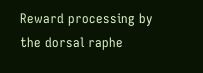Reward processing by the dorsal raphe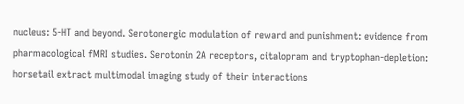nucleus: 5-HT and beyond. Serotonergic modulation of reward and punishment: evidence from pharmacological fMRI studies. Serotonin 2A receptors, citalopram and tryptophan-depletion: horsetail extract multimodal imaging study of their interactions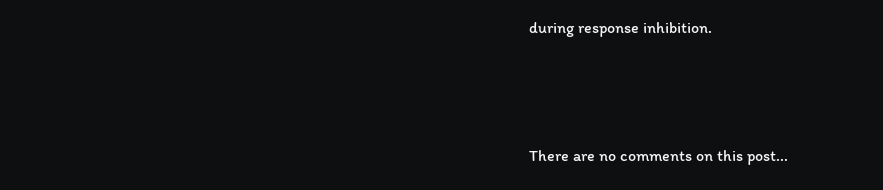during response inhibition.



There are no comments on this post...